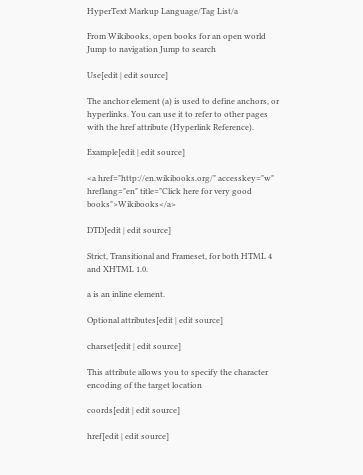HyperText Markup Language/Tag List/a

From Wikibooks, open books for an open world
Jump to navigation Jump to search

Use[edit | edit source]

The anchor element (a) is used to define anchors, or hyperlinks. You can use it to refer to other pages with the href attribute (Hyperlink Reference).

Example[edit | edit source]

<a href="http://en.wikibooks.org/" accesskey="w" hreflang="en" title="Click here for very good books">Wikibooks</a>

DTD[edit | edit source]

Strict, Transitional and Frameset, for both HTML 4 and XHTML 1.0.

a is an inline element.

Optional attributes[edit | edit source]

charset[edit | edit source]

This attribute allows you to specify the character encoding of the target location

coords[edit | edit source]

href[edit | edit source]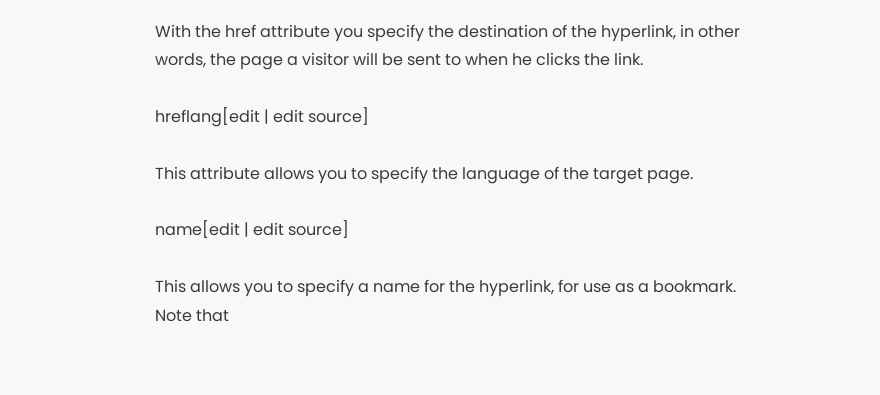With the href attribute you specify the destination of the hyperlink, in other words, the page a visitor will be sent to when he clicks the link.

hreflang[edit | edit source]

This attribute allows you to specify the language of the target page.

name[edit | edit source]

This allows you to specify a name for the hyperlink, for use as a bookmark. Note that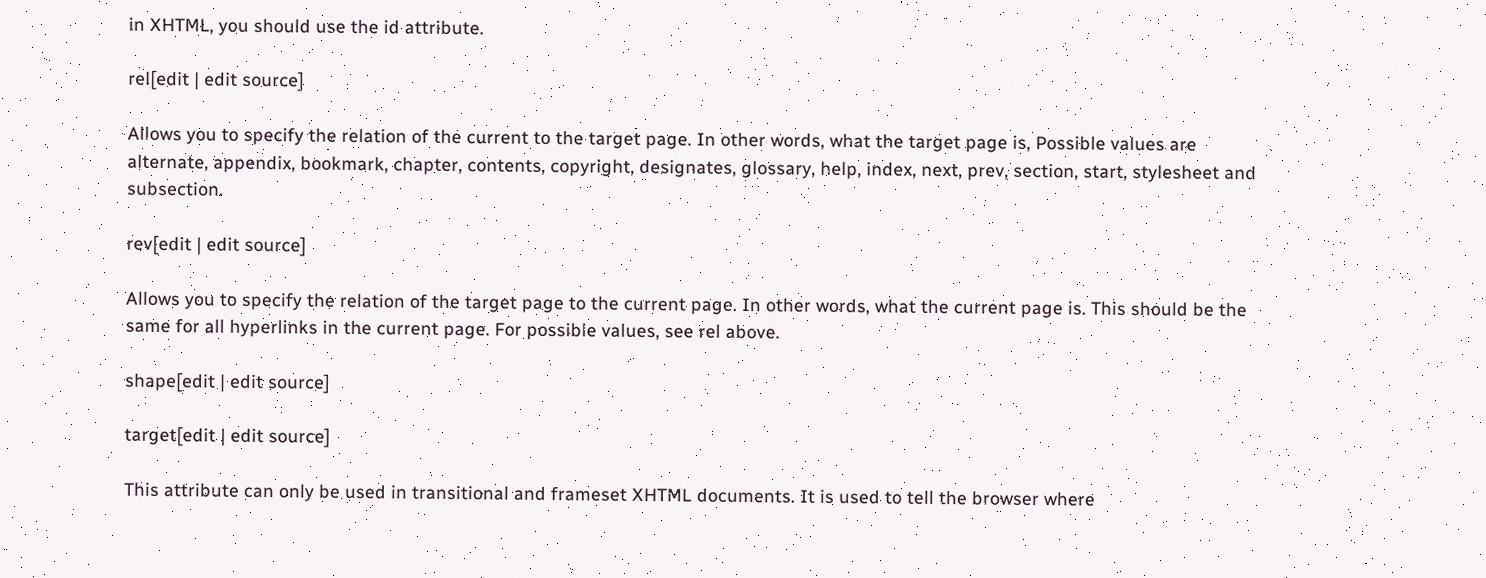in XHTML, you should use the id attribute.

rel[edit | edit source]

Allows you to specify the relation of the current to the target page. In other words, what the target page is, Possible values are alternate, appendix, bookmark, chapter, contents, copyright, designates, glossary, help, index, next, prev, section, start, stylesheet and subsection.

rev[edit | edit source]

Allows you to specify the relation of the target page to the current page. In other words, what the current page is. This should be the same for all hyperlinks in the current page. For possible values, see rel above.

shape[edit | edit source]

target[edit | edit source]

This attribute can only be used in transitional and frameset XHTML documents. It is used to tell the browser where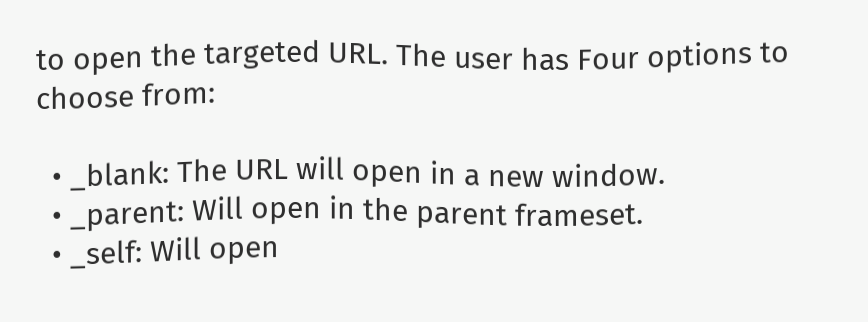to open the targeted URL. The user has Four options to choose from:

  • _blank: The URL will open in a new window.
  • _parent: Will open in the parent frameset.
  • _self: Will open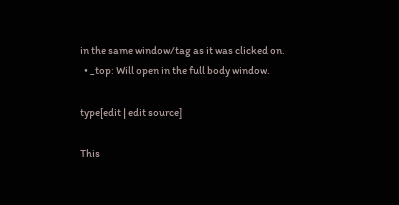in the same window/tag as it was clicked on.
  • _top: Will open in the full body window.

type[edit | edit source]

This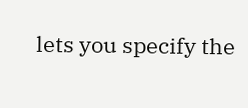lets you specify the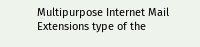Multipurpose Internet Mail Extensions type of the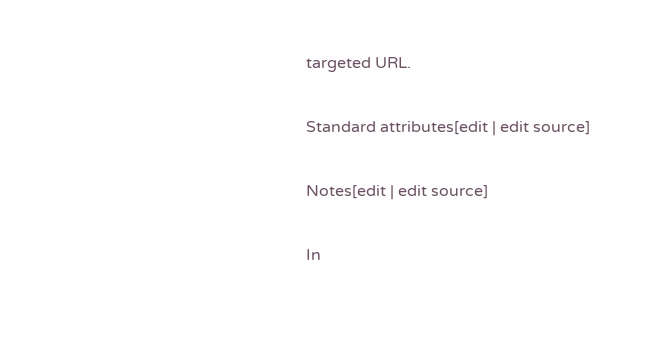targeted URL.

Standard attributes[edit | edit source]

Notes[edit | edit source]

In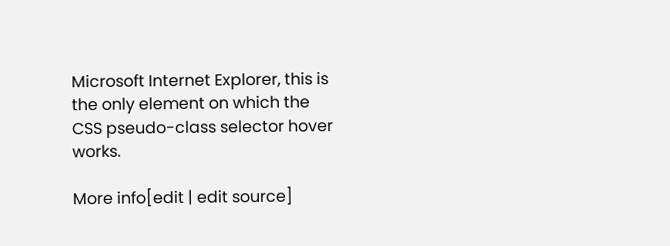Microsoft Internet Explorer, this is the only element on which the CSS pseudo-class selector hover works.

More info[edit | edit source]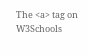The <a> tag on W3Schools